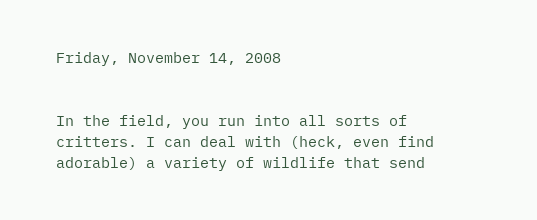Friday, November 14, 2008


In the field, you run into all sorts of critters. I can deal with (heck, even find adorable) a variety of wildlife that send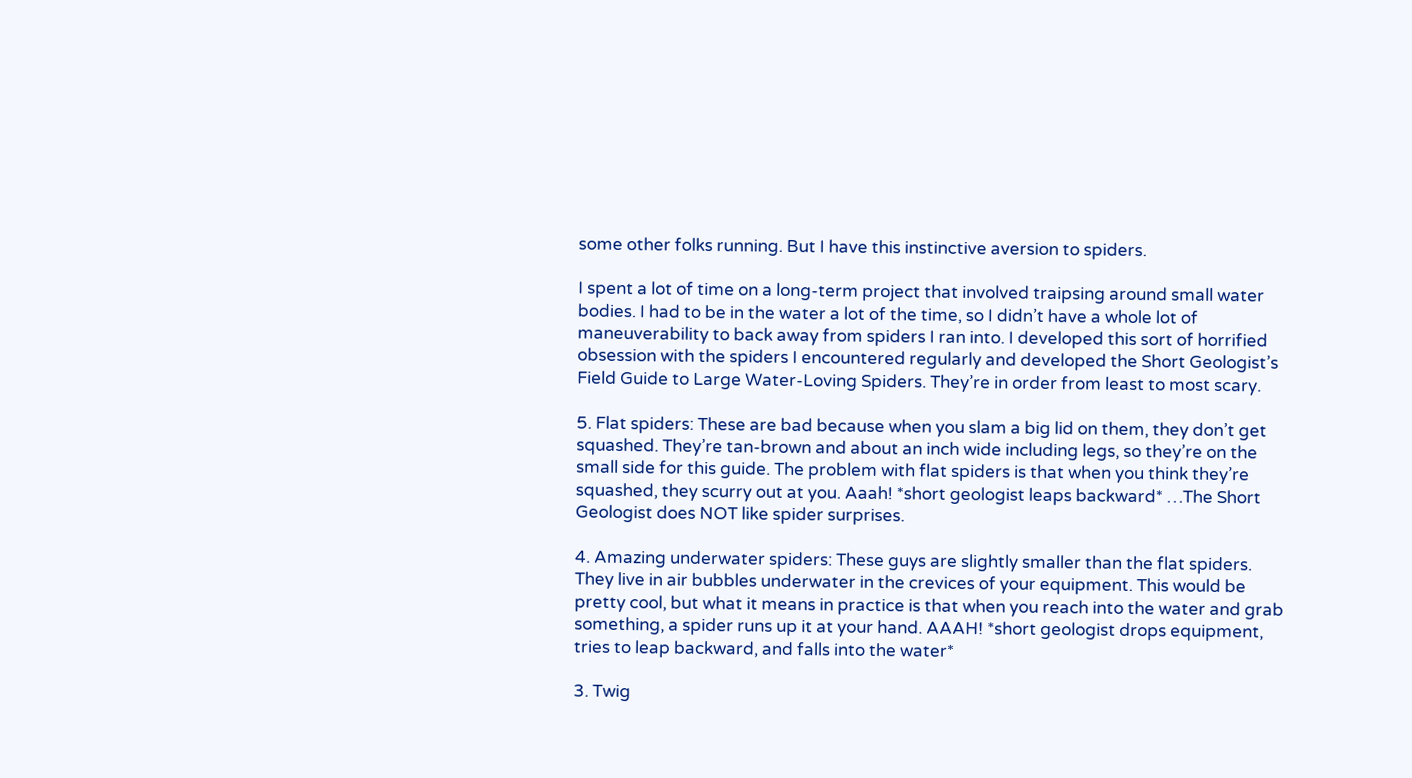some other folks running. But I have this instinctive aversion to spiders.

I spent a lot of time on a long-term project that involved traipsing around small water bodies. I had to be in the water a lot of the time, so I didn’t have a whole lot of maneuverability to back away from spiders I ran into. I developed this sort of horrified obsession with the spiders I encountered regularly and developed the Short Geologist’s Field Guide to Large Water-Loving Spiders. They’re in order from least to most scary.

5. Flat spiders: These are bad because when you slam a big lid on them, they don’t get squashed. They’re tan-brown and about an inch wide including legs, so they’re on the small side for this guide. The problem with flat spiders is that when you think they’re squashed, they scurry out at you. Aaah! *short geologist leaps backward* …The Short Geologist does NOT like spider surprises.

4. Amazing underwater spiders: These guys are slightly smaller than the flat spiders. They live in air bubbles underwater in the crevices of your equipment. This would be pretty cool, but what it means in practice is that when you reach into the water and grab something, a spider runs up it at your hand. AAAH! *short geologist drops equipment, tries to leap backward, and falls into the water*

3. Twig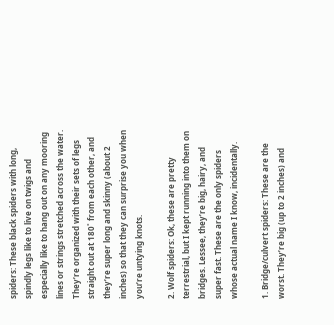spiders: These black spiders with long, spindly legs like to live on twigs and especially like to hang out on any mooring lines or strings stretched across the water. They’re organized with their sets of legs straight out at 180˚ from each other, and they’re super long and skinny (about 2 inches) so that they can surprise you when you’re untying knots.

2. Wolf spiders: Ok, these are pretty terrestrial, but I kept running into them on bridges. Lessee, they’re big, hairy, and super fast. These are the only spiders whose actual name I know, incidentally.

1. Bridge/culvert spiders: These are the worst. They’re big (up to 2 inches) and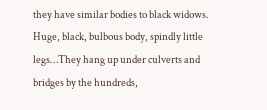they have similar bodies to black widows. Huge, black, bulbous body, spindly little legs…They hang up under culverts and bridges by the hundreds,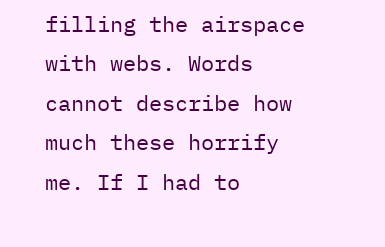filling the airspace with webs. Words cannot describe how much these horrify me. If I had to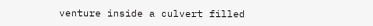venture inside a culvert filled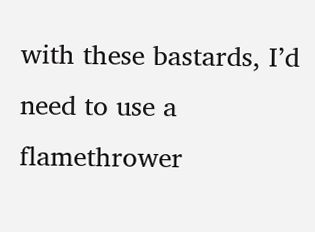with these bastards, I’d need to use a flamethrower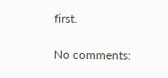first.

No comments: